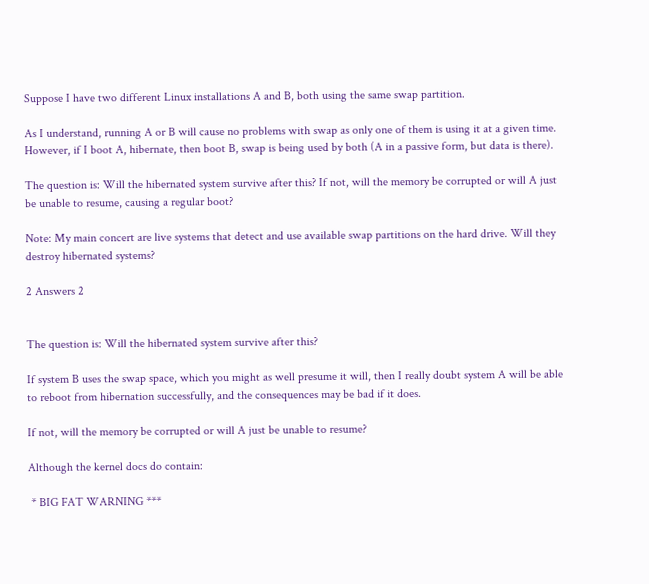Suppose I have two different Linux installations A and B, both using the same swap partition.

As I understand, running A or B will cause no problems with swap as only one of them is using it at a given time. However, if I boot A, hibernate, then boot B, swap is being used by both (A in a passive form, but data is there).

The question is: Will the hibernated system survive after this? If not, will the memory be corrupted or will A just be unable to resume, causing a regular boot?

Note: My main concert are live systems that detect and use available swap partitions on the hard drive. Will they destroy hibernated systems?

2 Answers 2


The question is: Will the hibernated system survive after this?

If system B uses the swap space, which you might as well presume it will, then I really doubt system A will be able to reboot from hibernation successfully, and the consequences may be bad if it does.

If not, will the memory be corrupted or will A just be unable to resume?

Although the kernel docs do contain:

 * BIG FAT WARNING ***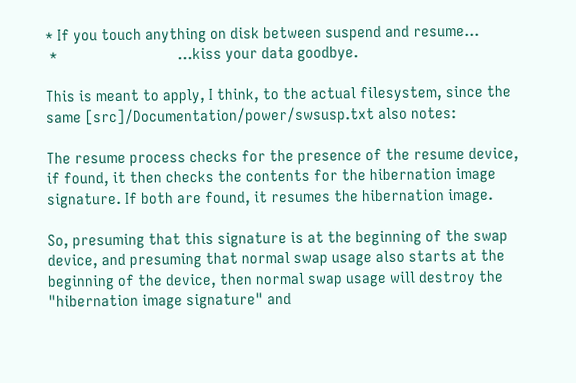* If you touch anything on disk between suspend and resume...
 *                              ...kiss your data goodbye.

This is meant to apply, I think, to the actual filesystem, since the same [src]/Documentation/power/swsusp.txt also notes:

The resume process checks for the presence of the resume device, if found, it then checks the contents for the hibernation image signature. If both are found, it resumes the hibernation image.

So, presuming that this signature is at the beginning of the swap device, and presuming that normal swap usage also starts at the beginning of the device, then normal swap usage will destroy the "hibernation image signature" and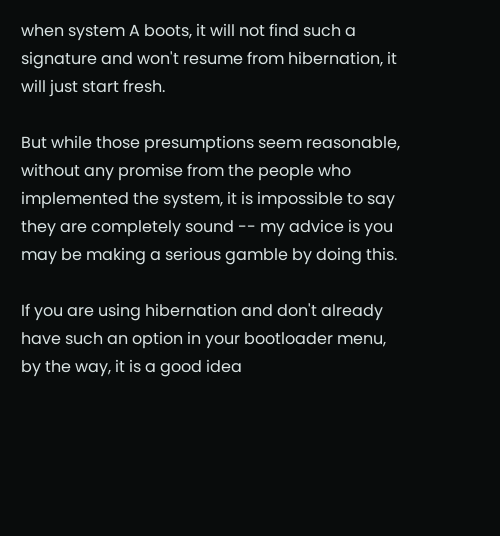when system A boots, it will not find such a signature and won't resume from hibernation, it will just start fresh.

But while those presumptions seem reasonable, without any promise from the people who implemented the system, it is impossible to say they are completely sound -- my advice is you may be making a serious gamble by doing this.

If you are using hibernation and don't already have such an option in your bootloader menu, by the way, it is a good idea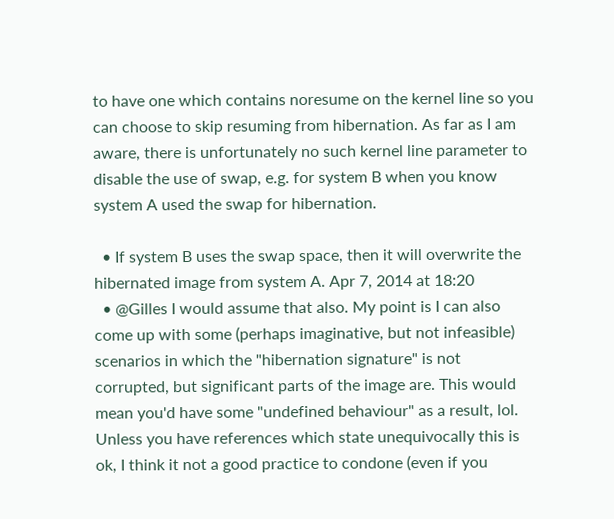to have one which contains noresume on the kernel line so you can choose to skip resuming from hibernation. As far as I am aware, there is unfortunately no such kernel line parameter to disable the use of swap, e.g. for system B when you know system A used the swap for hibernation.

  • If system B uses the swap space, then it will overwrite the hibernated image from system A. Apr 7, 2014 at 18:20
  • @Gilles I would assume that also. My point is I can also come up with some (perhaps imaginative, but not infeasible) scenarios in which the "hibernation signature" is not corrupted, but significant parts of the image are. This would mean you'd have some "undefined behaviour" as a result, lol. Unless you have references which state unequivocally this is ok, I think it not a good practice to condone (even if you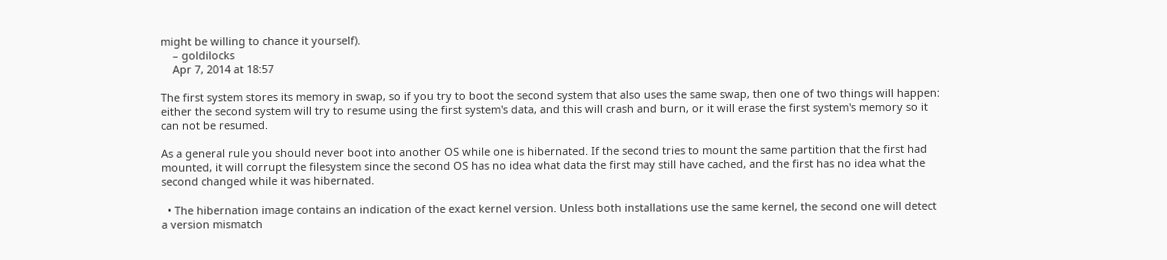might be willing to chance it yourself).
    – goldilocks
    Apr 7, 2014 at 18:57

The first system stores its memory in swap, so if you try to boot the second system that also uses the same swap, then one of two things will happen: either the second system will try to resume using the first system's data, and this will crash and burn, or it will erase the first system's memory so it can not be resumed.

As a general rule you should never boot into another OS while one is hibernated. If the second tries to mount the same partition that the first had mounted, it will corrupt the filesystem since the second OS has no idea what data the first may still have cached, and the first has no idea what the second changed while it was hibernated.

  • The hibernation image contains an indication of the exact kernel version. Unless both installations use the same kernel, the second one will detect a version mismatch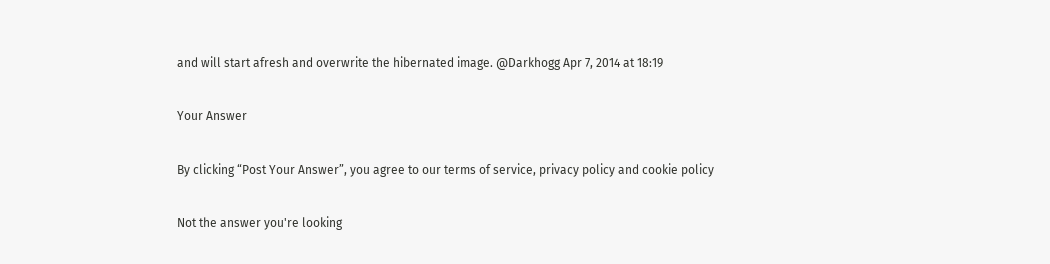and will start afresh and overwrite the hibernated image. @Darkhogg Apr 7, 2014 at 18:19

Your Answer

By clicking “Post Your Answer”, you agree to our terms of service, privacy policy and cookie policy

Not the answer you're looking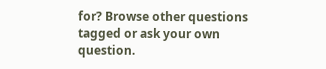for? Browse other questions tagged or ask your own question.